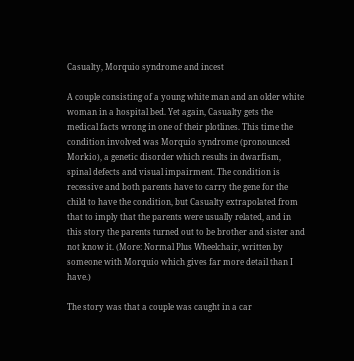Casualty, Morquio syndrome and incest

A couple consisting of a young white man and an older white woman in a hospital bed. Yet again, Casualty gets the medical facts wrong in one of their plotlines. This time the condition involved was Morquio syndrome (pronounced Morkio), a genetic disorder which results in dwarfism, spinal defects and visual impairment. The condition is recessive and both parents have to carry the gene for the child to have the condition, but Casualty extrapolated from that to imply that the parents were usually related, and in this story the parents turned out to be brother and sister and not know it. (More: Normal Plus Wheelchair, written by someone with Morquio which gives far more detail than I have.)

The story was that a couple was caught in a car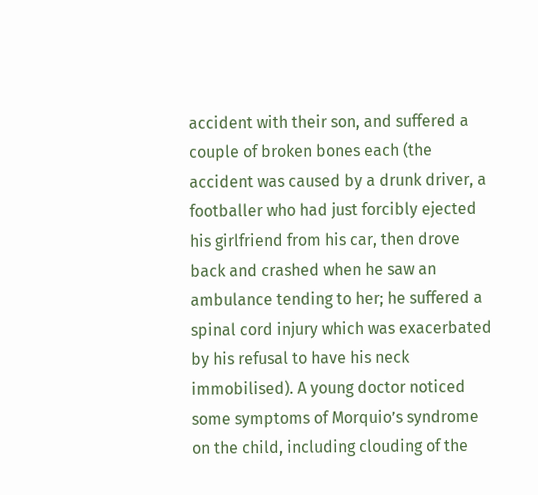accident with their son, and suffered a couple of broken bones each (the accident was caused by a drunk driver, a footballer who had just forcibly ejected his girlfriend from his car, then drove back and crashed when he saw an ambulance tending to her; he suffered a spinal cord injury which was exacerbated by his refusal to have his neck immobilised). A young doctor noticed some symptoms of Morquio’s syndrome on the child, including clouding of the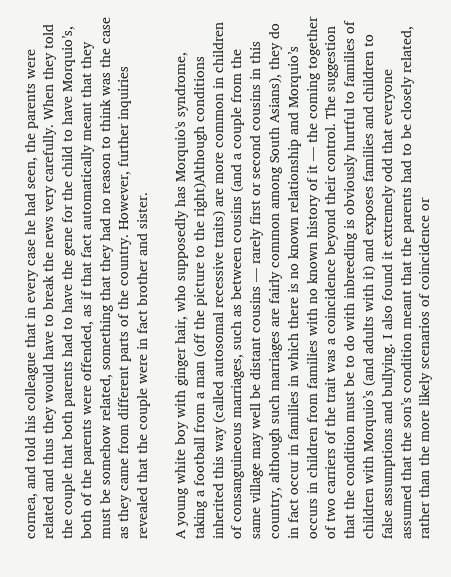cornea, and told his colleague that in every case he had seen, the parents were related and thus they would have to break the news very carefully. When they told the couple that both parents had to have the gene for the child to have Morquio’s, both of the parents were offended, as if that fact automatically meant that they must be somehow related, something that they had no reason to think was the case as they came from different parts of the country. However, further inquiries revealed that the couple were in fact brother and sister.

A young white boy with ginger hair, who supposedly has Morquio's syndrome, taking a football from a man (off the picture to the right)Although conditions inherited this way (called autosomal recessive traits) are more common in children of consanguineous marriages, such as between cousins (and a couple from the same village may well be distant cousins — rarely first or second cousins in this country, although such marriages are fairly common among South Asians), they do in fact occur in families in which there is no known relationship and Morquio’s occurs in children from families with no known history of it — the coming together of two carriers of the trait was a coincidence beyond their control. The suggestion that the condition must be to do with inbreeding is obviously hurtful to families of children with Morquio’s (and adults with it) and exposes families and children to false assumptions and bullying. I also found it extremely odd that everyone assumed that the son’s condition meant that the parents had to be closely related, rather than the more likely scenarios of coincidence or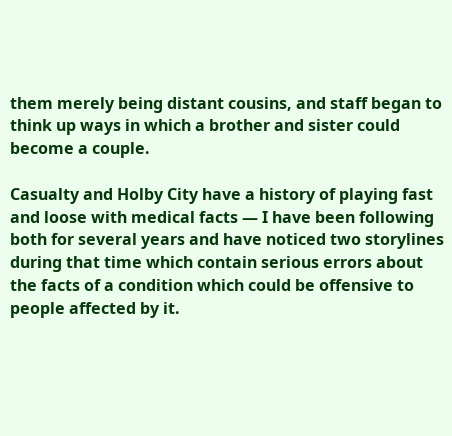them merely being distant cousins, and staff began to think up ways in which a brother and sister could become a couple.

Casualty and Holby City have a history of playing fast and loose with medical facts — I have been following both for several years and have noticed two storylines during that time which contain serious errors about the facts of a condition which could be offensive to people affected by it.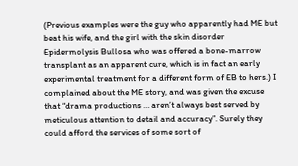(Previous examples were the guy who apparently had ME but beat his wife, and the girl with the skin disorder Epidermolysis Bullosa who was offered a bone-marrow transplant as an apparent cure, which is in fact an early experimental treatment for a different form of EB to hers.) I complained about the ME story, and was given the excuse that “drama productions … aren’t always best served by meticulous attention to detail and accuracy”. Surely they could afford the services of some sort of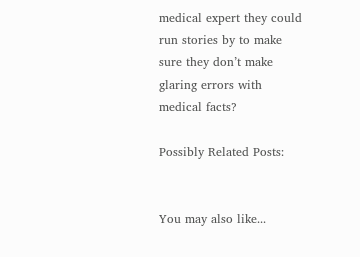medical expert they could run stories by to make sure they don’t make glaring errors with medical facts?

Possibly Related Posts:


You may also like...